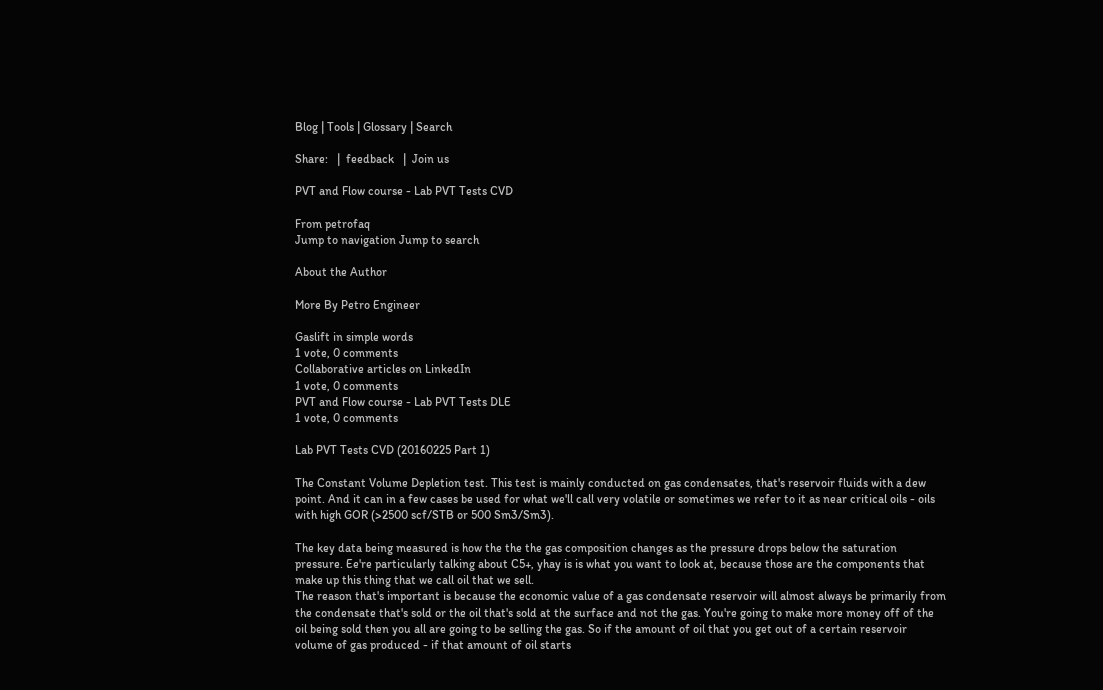Blog | Tools | Glossary | Search

Share:   |  feedback   |  Join us

PVT and Flow course - Lab PVT Tests CVD

From petrofaq
Jump to navigation Jump to search

About the Author

More By Petro Engineer

Gaslift in simple words
1 vote, 0 comments
Collaborative articles on LinkedIn
1 vote, 0 comments
PVT and Flow course - Lab PVT Tests DLE
1 vote, 0 comments

Lab PVT Tests CVD (20160225 Part 1)

The Constant Volume Depletion test. This test is mainly conducted on gas condensates, that's reservoir fluids with a dew point. And it can in a few cases be used for what we'll call very volatile or sometimes we refer to it as near critical oils - oils with high GOR (>2500 scf/STB or 500 Sm3/Sm3).

The key data being measured is how the the the gas composition changes as the pressure drops below the saturation pressure. Ee're particularly talking about C5+, yhay is is what you want to look at, because those are the components that make up this thing that we call oil that we sell.
The reason that's important is because the economic value of a gas condensate reservoir will almost always be primarily from the condensate that's sold or the oil that's sold at the surface and not the gas. You're going to make more money off of the oil being sold then you all are going to be selling the gas. So if the amount of oil that you get out of a certain reservoir volume of gas produced - if that amount of oil starts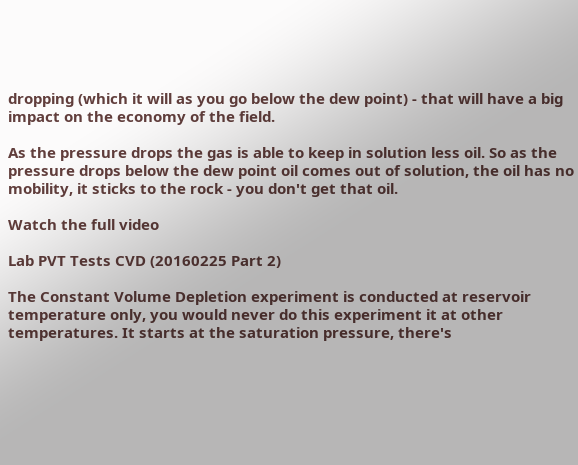dropping (which it will as you go below the dew point) - that will have a big impact on the economy of the field.

As the pressure drops the gas is able to keep in solution less oil. So as the pressure drops below the dew point oil comes out of solution, the oil has no mobility, it sticks to the rock - you don't get that oil.

Watch the full video

Lab PVT Tests CVD (20160225 Part 2)

The Constant Volume Depletion experiment is conducted at reservoir temperature only, you would never do this experiment it at other temperatures. It starts at the saturation pressure, there's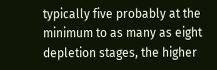typically five probably at the minimum to as many as eight depletion stages, the higher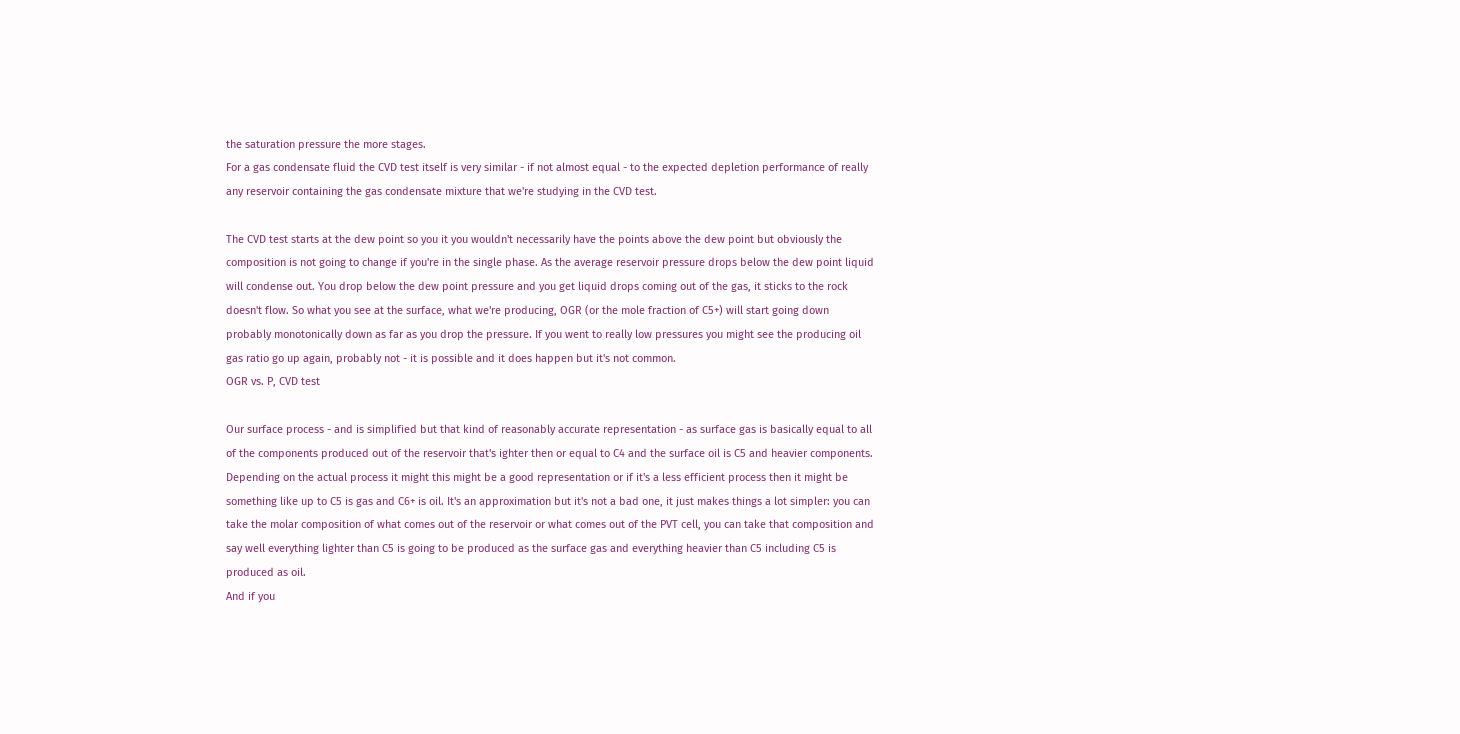the saturation pressure the more stages.
For a gas condensate fluid the CVD test itself is very similar - if not almost equal - to the expected depletion performance of really any reservoir containing the gas condensate mixture that we're studying in the CVD test.

The CVD test starts at the dew point so you it you wouldn't necessarily have the points above the dew point but obviously the composition is not going to change if you're in the single phase. As the average reservoir pressure drops below the dew point liquid will condense out. You drop below the dew point pressure and you get liquid drops coming out of the gas, it sticks to the rock doesn't flow. So what you see at the surface, what we're producing, OGR (or the mole fraction of C5+) will start going down probably monotonically down as far as you drop the pressure. If you went to really low pressures you might see the producing oil gas ratio go up again, probably not - it is possible and it does happen but it's not common.
OGR vs. P, CVD test

Our surface process - and is simplified but that kind of reasonably accurate representation - as surface gas is basically equal to all of the components produced out of the reservoir that's ighter then or equal to C4 and the surface oil is C5 and heavier components. Depending on the actual process it might this might be a good representation or if it's a less efficient process then it might be something like up to C5 is gas and C6+ is oil. It's an approximation but it's not a bad one, it just makes things a lot simpler: you can take the molar composition of what comes out of the reservoir or what comes out of the PVT cell, you can take that composition and say well everything lighter than C5 is going to be produced as the surface gas and everything heavier than C5 including C5 is produced as oil.
And if you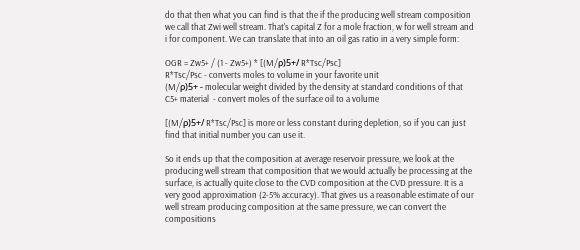do that then what you can find is that the if the producing well stream composition we call that Zwi well stream. That's capital Z for a mole fraction, w for well stream and i for component. We can translate that into an oil gas ratio in a very simple form:

OGR = Zw5+ / (1 - Zw5+) * [(M/ρ)5+/ R*Tsc/Psc]
R*Tsc/Psc - converts moles to volume in your favorite unit
(M/ρ)5+ - molecular weight divided by the density at standard conditions of that C5+ material  - convert moles of the surface oil to a volume

[(M/ρ)5+/ R*Tsc/Psc] is more or less constant during depletion, so if you can just find that initial number you can use it.

So it ends up that the composition at average reservoir pressure, we look at the producing well stream that composition that we would actually be processing at the surface, is actually quite close to the CVD composition at the CVD pressure. It is a very good approximation (2-5% accuracy). That gives us a reasonable estimate of our well stream producing composition at the same pressure, we can convert the compositions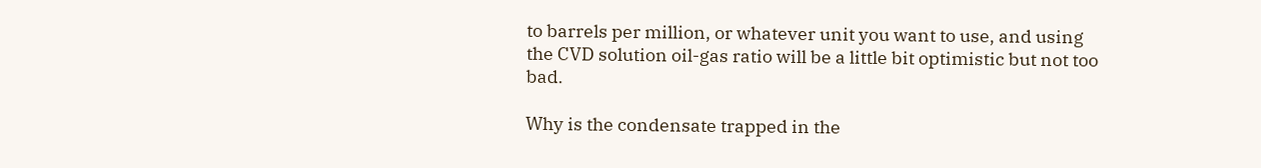to barrels per million, or whatever unit you want to use, and using the CVD solution oil-gas ratio will be a little bit optimistic but not too bad.

Why is the condensate trapped in the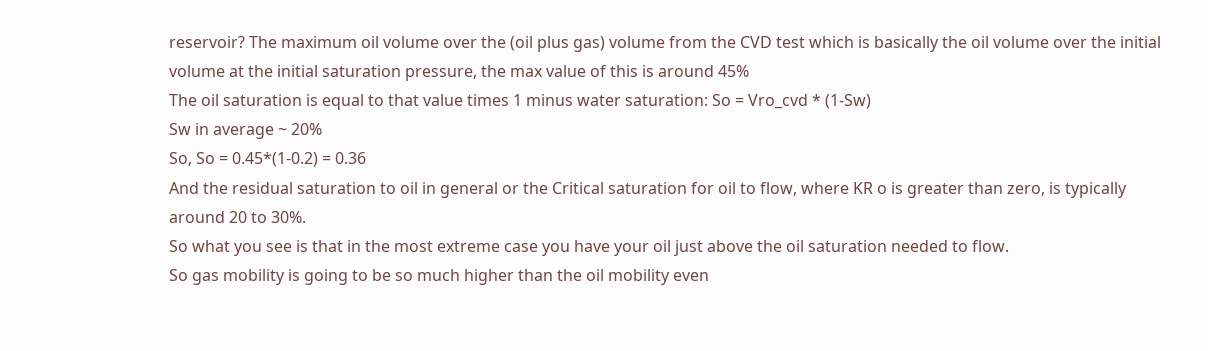reservoir? The maximum oil volume over the (oil plus gas) volume from the CVD test which is basically the oil volume over the initial volume at the initial saturation pressure, the max value of this is around 45%
The oil saturation is equal to that value times 1 minus water saturation: So = Vro_cvd * (1-Sw)
Sw in average ~ 20%
So, So = 0.45*(1-0.2) = 0.36
And the residual saturation to oil in general or the Critical saturation for oil to flow, where KR o is greater than zero, is typically around 20 to 30%.
So what you see is that in the most extreme case you have your oil just above the oil saturation needed to flow.
So gas mobility is going to be so much higher than the oil mobility even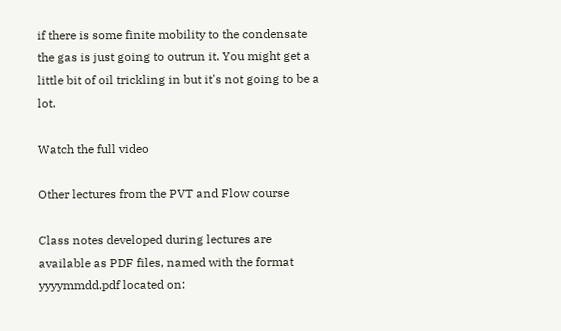if there is some finite mobility to the condensate the gas is just going to outrun it. You might get a little bit of oil trickling in but it's not going to be a lot.

Watch the full video

Other lectures from the PVT and Flow course

Class notes developed during lectures are available as PDF files, named with the format yyyymmdd.pdf located on: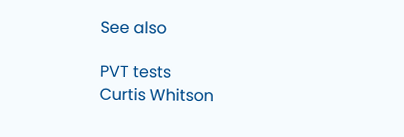See also

PVT tests
Curtis Whitson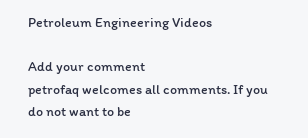Petroleum Engineering Videos

Add your comment
petrofaq welcomes all comments. If you do not want to be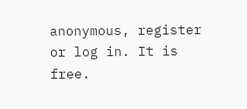anonymous, register or log in. It is free.